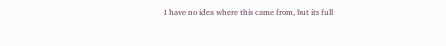I have no idea where this came from, but its full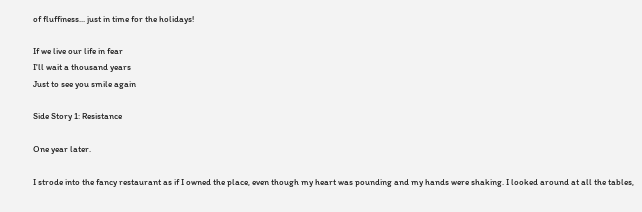of fluffiness... just in time for the holidays!

If we live our life in fear
I'll wait a thousand years
Just to see you smile again

Side Story 1: Resistance

One year later.

I strode into the fancy restaurant as if I owned the place, even though my heart was pounding and my hands were shaking. I looked around at all the tables,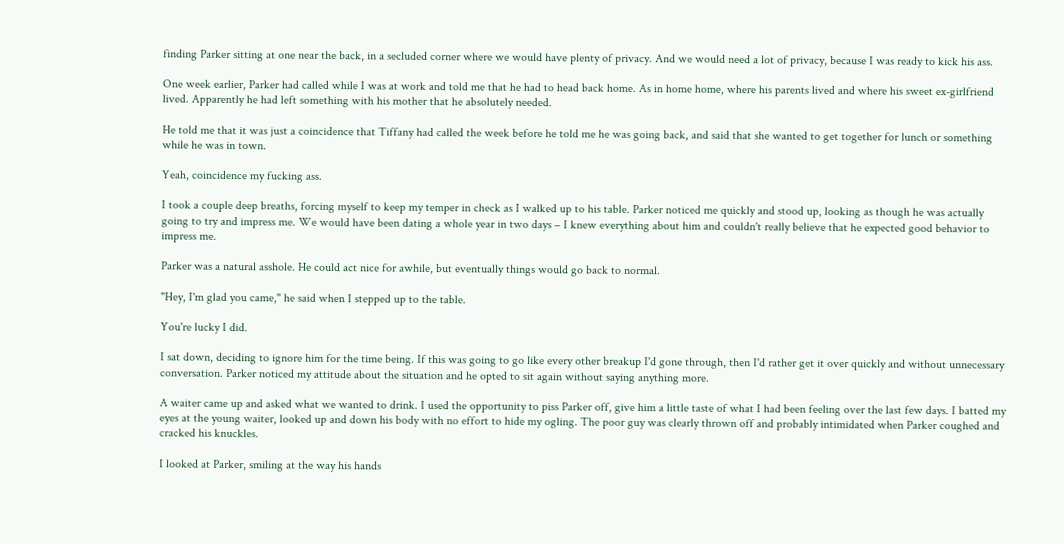finding Parker sitting at one near the back, in a secluded corner where we would have plenty of privacy. And we would need a lot of privacy, because I was ready to kick his ass.

One week earlier, Parker had called while I was at work and told me that he had to head back home. As in home home, where his parents lived and where his sweet ex-girlfriend lived. Apparently he had left something with his mother that he absolutely needed.

He told me that it was just a coincidence that Tiffany had called the week before he told me he was going back, and said that she wanted to get together for lunch or something while he was in town.

Yeah, coincidence my fucking ass.

I took a couple deep breaths, forcing myself to keep my temper in check as I walked up to his table. Parker noticed me quickly and stood up, looking as though he was actually going to try and impress me. We would have been dating a whole year in two days – I knew everything about him and couldn't really believe that he expected good behavior to impress me.

Parker was a natural asshole. He could act nice for awhile, but eventually things would go back to normal.

"Hey, I'm glad you came," he said when I stepped up to the table.

You're lucky I did.

I sat down, deciding to ignore him for the time being. If this was going to go like every other breakup I'd gone through, then I'd rather get it over quickly and without unnecessary conversation. Parker noticed my attitude about the situation and he opted to sit again without saying anything more.

A waiter came up and asked what we wanted to drink. I used the opportunity to piss Parker off, give him a little taste of what I had been feeling over the last few days. I batted my eyes at the young waiter, looked up and down his body with no effort to hide my ogling. The poor guy was clearly thrown off and probably intimidated when Parker coughed and cracked his knuckles.

I looked at Parker, smiling at the way his hands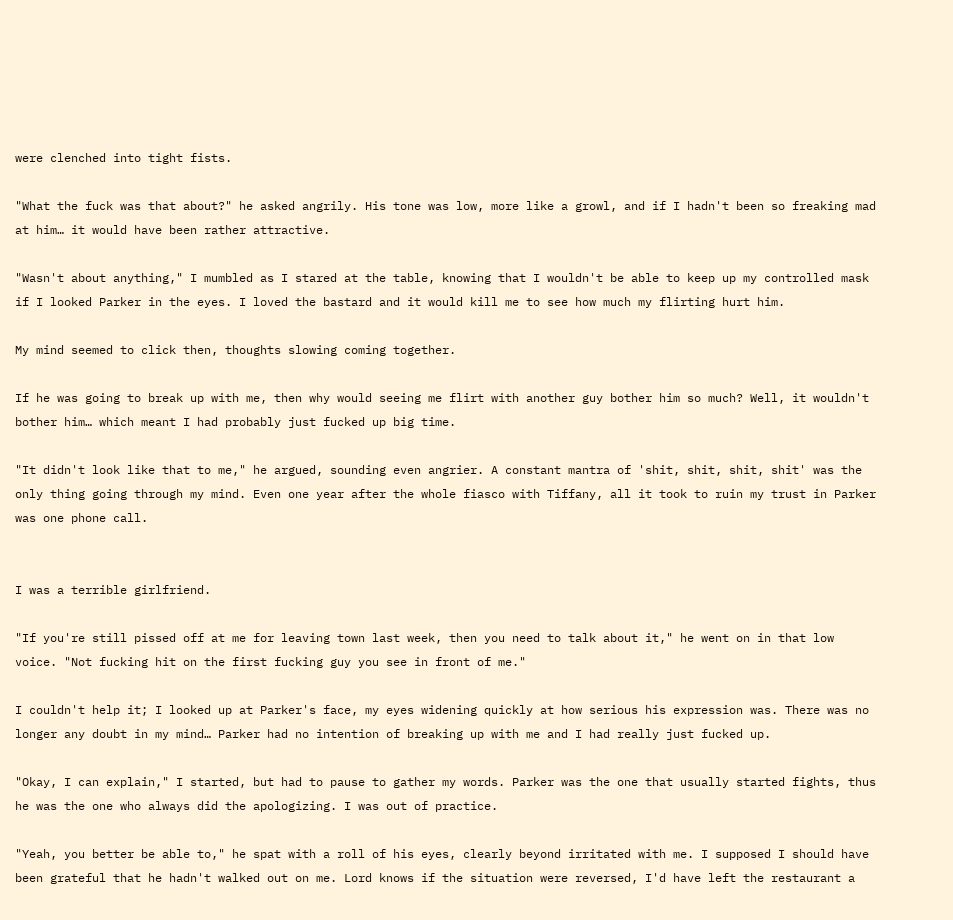were clenched into tight fists.

"What the fuck was that about?" he asked angrily. His tone was low, more like a growl, and if I hadn't been so freaking mad at him… it would have been rather attractive.

"Wasn't about anything," I mumbled as I stared at the table, knowing that I wouldn't be able to keep up my controlled mask if I looked Parker in the eyes. I loved the bastard and it would kill me to see how much my flirting hurt him.

My mind seemed to click then, thoughts slowing coming together.

If he was going to break up with me, then why would seeing me flirt with another guy bother him so much? Well, it wouldn't bother him… which meant I had probably just fucked up big time.

"It didn't look like that to me," he argued, sounding even angrier. A constant mantra of 'shit, shit, shit, shit' was the only thing going through my mind. Even one year after the whole fiasco with Tiffany, all it took to ruin my trust in Parker was one phone call.


I was a terrible girlfriend.

"If you're still pissed off at me for leaving town last week, then you need to talk about it," he went on in that low voice. "Not fucking hit on the first fucking guy you see in front of me."

I couldn't help it; I looked up at Parker's face, my eyes widening quickly at how serious his expression was. There was no longer any doubt in my mind… Parker had no intention of breaking up with me and I had really just fucked up.

"Okay, I can explain," I started, but had to pause to gather my words. Parker was the one that usually started fights, thus he was the one who always did the apologizing. I was out of practice.

"Yeah, you better be able to," he spat with a roll of his eyes, clearly beyond irritated with me. I supposed I should have been grateful that he hadn't walked out on me. Lord knows if the situation were reversed, I'd have left the restaurant a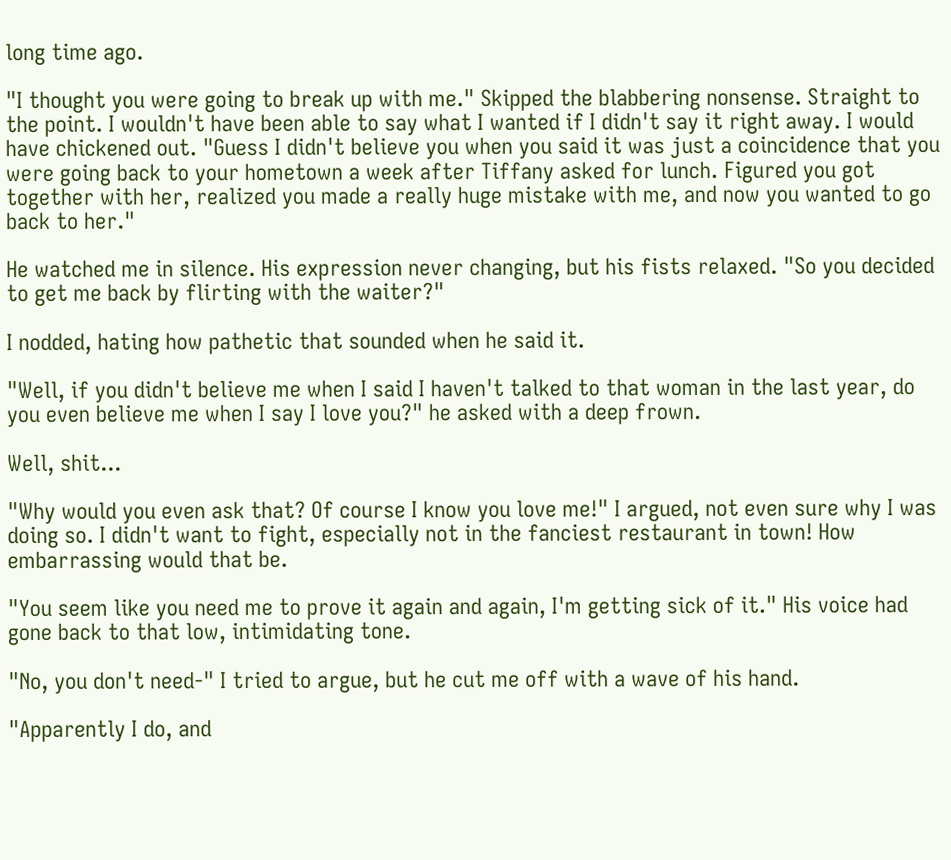long time ago.

"I thought you were going to break up with me." Skipped the blabbering nonsense. Straight to the point. I wouldn't have been able to say what I wanted if I didn't say it right away. I would have chickened out. "Guess I didn't believe you when you said it was just a coincidence that you were going back to your hometown a week after Tiffany asked for lunch. Figured you got together with her, realized you made a really huge mistake with me, and now you wanted to go back to her."

He watched me in silence. His expression never changing, but his fists relaxed. "So you decided to get me back by flirting with the waiter?"

I nodded, hating how pathetic that sounded when he said it.

"Well, if you didn't believe me when I said I haven't talked to that woman in the last year, do you even believe me when I say I love you?" he asked with a deep frown.

Well, shit...

"Why would you even ask that? Of course I know you love me!" I argued, not even sure why I was doing so. I didn't want to fight, especially not in the fanciest restaurant in town! How embarrassing would that be.

"You seem like you need me to prove it again and again, I'm getting sick of it." His voice had gone back to that low, intimidating tone.

"No, you don't need-" I tried to argue, but he cut me off with a wave of his hand.

"Apparently I do, and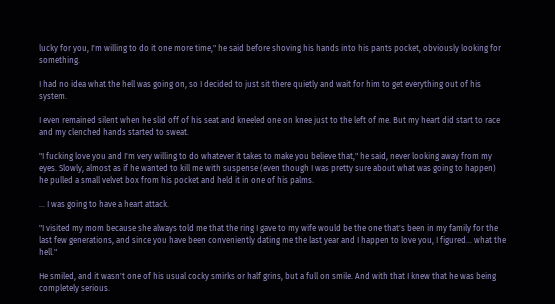lucky for you, I'm willing to do it one more time," he said before shoving his hands into his pants pocket, obviously looking for something.

I had no idea what the hell was going on, so I decided to just sit there quietly and wait for him to get everything out of his system.

I even remained silent when he slid off of his seat and kneeled one on knee just to the left of me. But my heart did start to race and my clenched hands started to sweat.

"I fucking love you and I'm very willing to do whatever it takes to make you believe that," he said, never looking away from my eyes. Slowly, almost as if he wanted to kill me with suspense (even though I was pretty sure about what was going to happen) he pulled a small velvet box from his pocket and held it in one of his palms.

… I was going to have a heart attack.

"I visited my mom because she always told me that the ring I gave to my wife would be the one that's been in my family for the last few generations, and since you have been conveniently dating me the last year and I happen to love you, I figured... what the hell."

He smiled, and it wasn't one of his usual cocky smirks or half grins, but a full on smile. And with that I knew that he was being completely serious.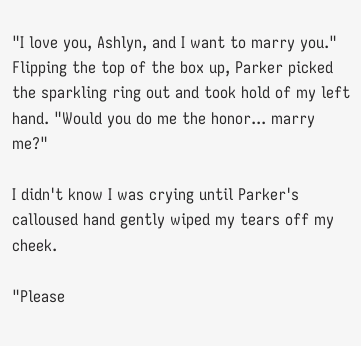"I love you, Ashlyn, and I want to marry you." Flipping the top of the box up, Parker picked the sparkling ring out and took hold of my left hand. "Would you do me the honor... marry me?"

I didn't know I was crying until Parker's calloused hand gently wiped my tears off my cheek.

"Please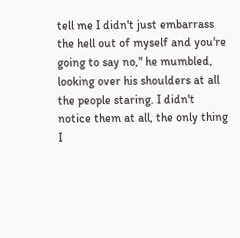tell me I didn't just embarrass the hell out of myself and you're going to say no," he mumbled, looking over his shoulders at all the people staring. I didn't notice them at all, the only thing I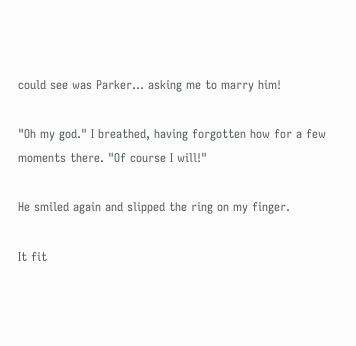could see was Parker... asking me to marry him!

"Oh my god." I breathed, having forgotten how for a few moments there. "Of course I will!"

He smiled again and slipped the ring on my finger.

It fit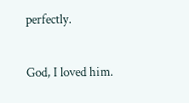perfectly.

God, I loved him.